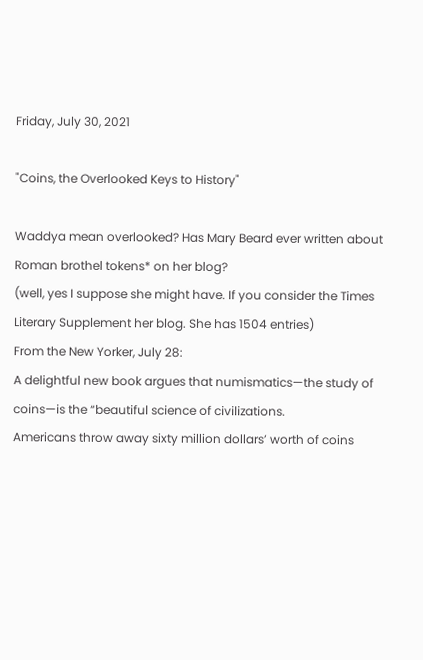Friday, July 30, 2021

"Coins, the Overlooked Keys to History"

Waddya mean overlooked? Has Mary Beard ever written about Roman brothel tokens* on her blog?
(well, yes I suppose she might have. If you consider the Times Literary Supplement her blog. She has 1504 entries)
From the New Yorker, July 28:
A delightful new book argues that numismatics—the study of coins—is the “beautiful science of civilizations.
Americans throw away sixty million dollars’ worth of coins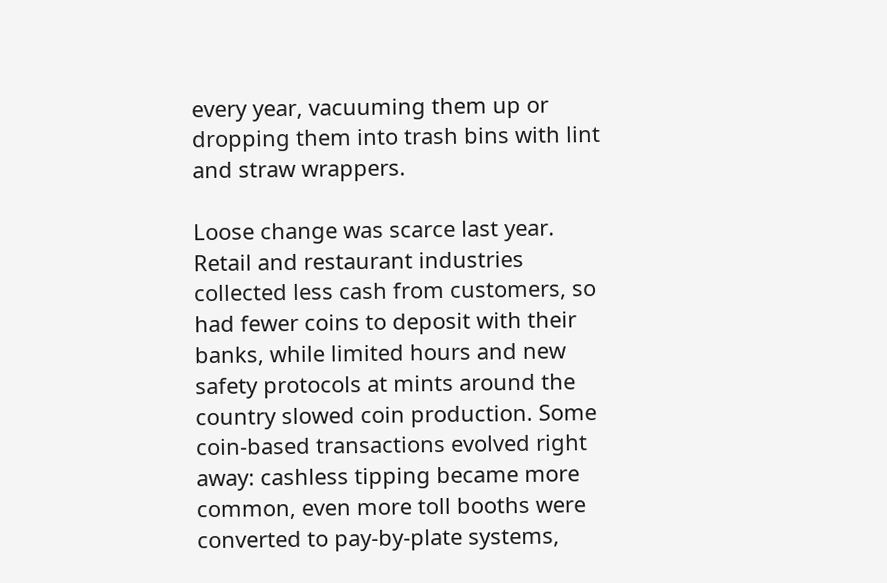every year, vacuuming them up or dropping them into trash bins with lint and straw wrappers.

Loose change was scarce last year. Retail and restaurant industries collected less cash from customers, so had fewer coins to deposit with their banks, while limited hours and new safety protocols at mints around the country slowed coin production. Some coin-based transactions evolved right away: cashless tipping became more common, even more toll booths were converted to pay-by-plate systems,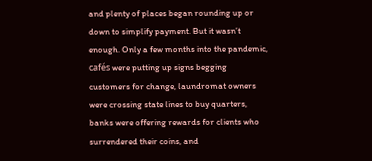and plenty of places began rounding up or down to simplify payment. But it wasn’t enough. Only a few months into the pandemic, cafés were putting up signs begging customers for change, laundromat owners were crossing state lines to buy quarters, banks were offering rewards for clients who surrendered their coins, and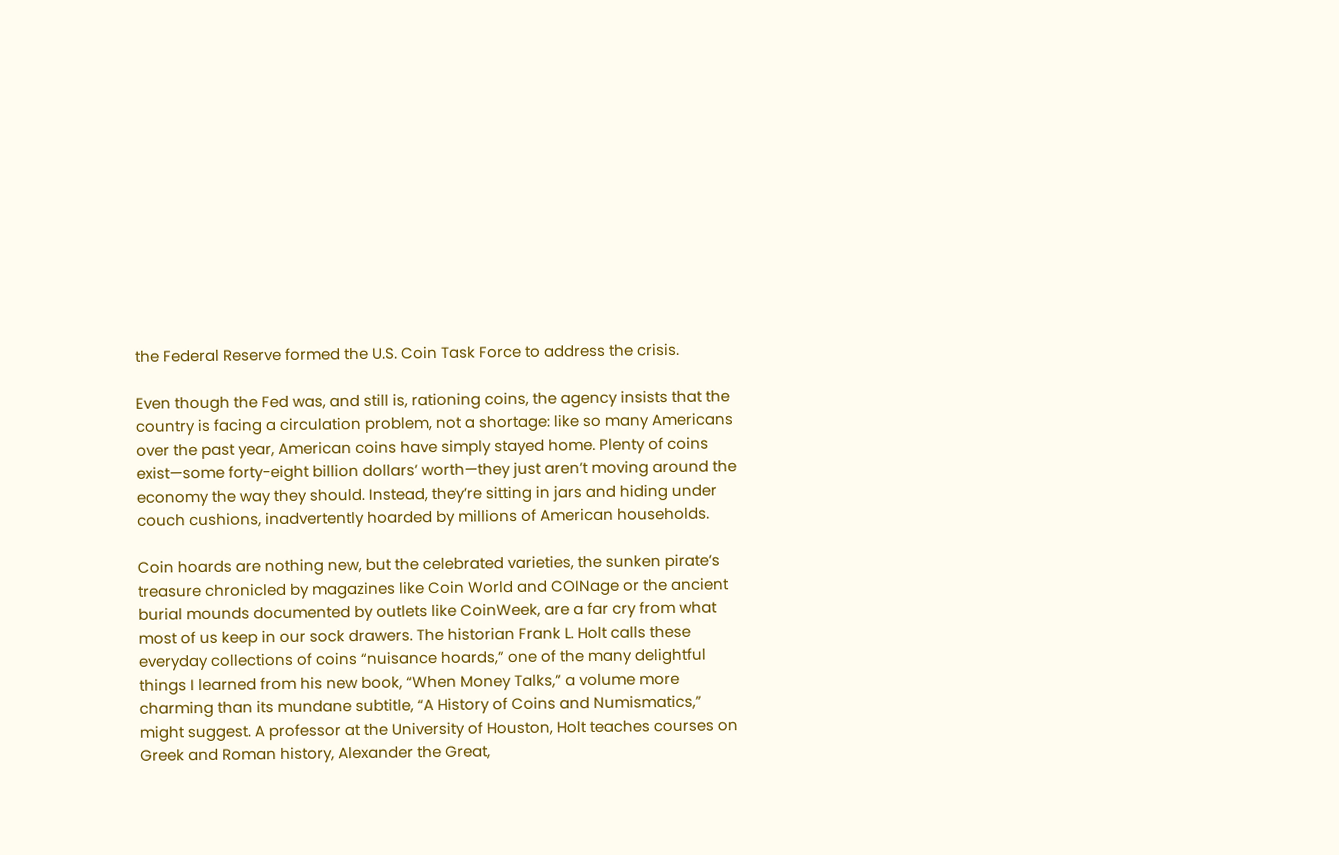the Federal Reserve formed the U.S. Coin Task Force to address the crisis.

Even though the Fed was, and still is, rationing coins, the agency insists that the country is facing a circulation problem, not a shortage: like so many Americans over the past year, American coins have simply stayed home. Plenty of coins exist—some forty-eight billion dollars’ worth—they just aren’t moving around the economy the way they should. Instead, they’re sitting in jars and hiding under couch cushions, inadvertently hoarded by millions of American households.

Coin hoards are nothing new, but the celebrated varieties, the sunken pirate’s treasure chronicled by magazines like Coin World and COINage or the ancient burial mounds documented by outlets like CoinWeek, are a far cry from what most of us keep in our sock drawers. The historian Frank L. Holt calls these everyday collections of coins “nuisance hoards,” one of the many delightful things I learned from his new book, “When Money Talks,” a volume more charming than its mundane subtitle, “A History of Coins and Numismatics,” might suggest. A professor at the University of Houston, Holt teaches courses on Greek and Roman history, Alexander the Great,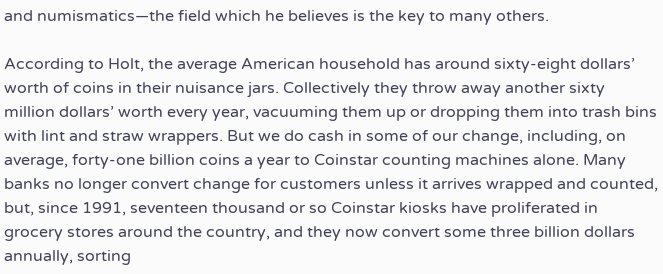and numismatics—the field which he believes is the key to many others.

According to Holt, the average American household has around sixty-eight dollars’ worth of coins in their nuisance jars. Collectively they throw away another sixty million dollars’ worth every year, vacuuming them up or dropping them into trash bins with lint and straw wrappers. But we do cash in some of our change, including, on average, forty-one billion coins a year to Coinstar counting machines alone. Many banks no longer convert change for customers unless it arrives wrapped and counted, but, since 1991, seventeen thousand or so Coinstar kiosks have proliferated in grocery stores around the country, and they now convert some three billion dollars annually, sorting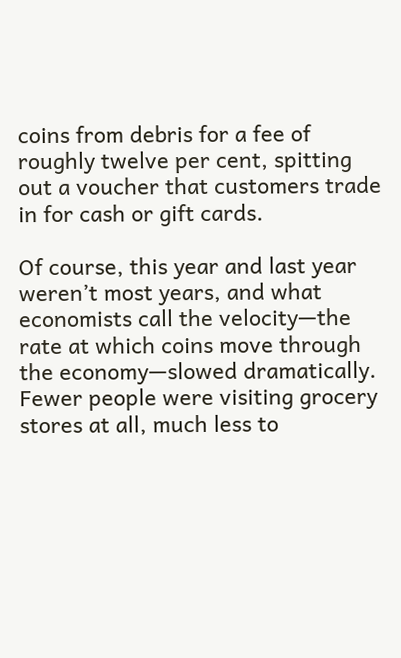coins from debris for a fee of roughly twelve per cent, spitting out a voucher that customers trade in for cash or gift cards.

Of course, this year and last year weren’t most years, and what economists call the velocity—the rate at which coins move through the economy—slowed dramatically. Fewer people were visiting grocery stores at all, much less to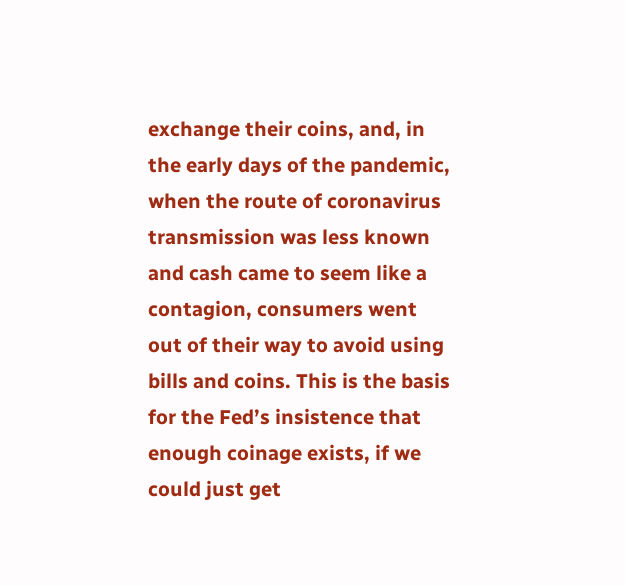exchange their coins, and, in the early days of the pandemic, when the route of coronavirus transmission was less known and cash came to seem like a contagion, consumers went out of their way to avoid using bills and coins. This is the basis for the Fed’s insistence that enough coinage exists, if we could just get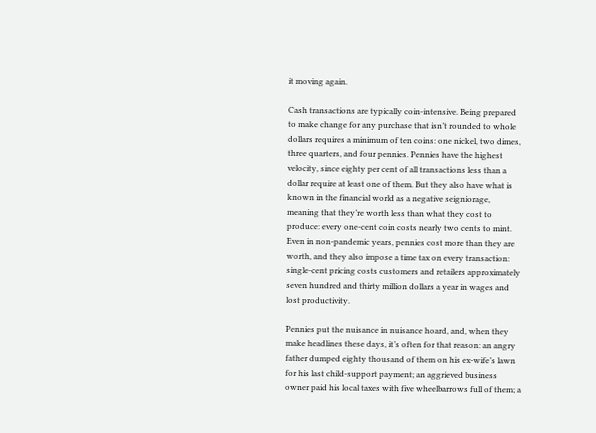it moving again.

Cash transactions are typically coin-intensive. Being prepared to make change for any purchase that isn’t rounded to whole dollars requires a minimum of ten coins: one nickel, two dimes, three quarters, and four pennies. Pennies have the highest velocity, since eighty per cent of all transactions less than a dollar require at least one of them. But they also have what is known in the financial world as a negative seigniorage, meaning that they’re worth less than what they cost to produce: every one-cent coin costs nearly two cents to mint. Even in non-pandemic years, pennies cost more than they are worth, and they also impose a time tax on every transaction: single-cent pricing costs customers and retailers approximately seven hundred and thirty million dollars a year in wages and lost productivity.

Pennies put the nuisance in nuisance hoard, and, when they make headlines these days, it’s often for that reason: an angry father dumped eighty thousand of them on his ex-wife’s lawn for his last child-support payment; an aggrieved business owner paid his local taxes with five wheelbarrows full of them; a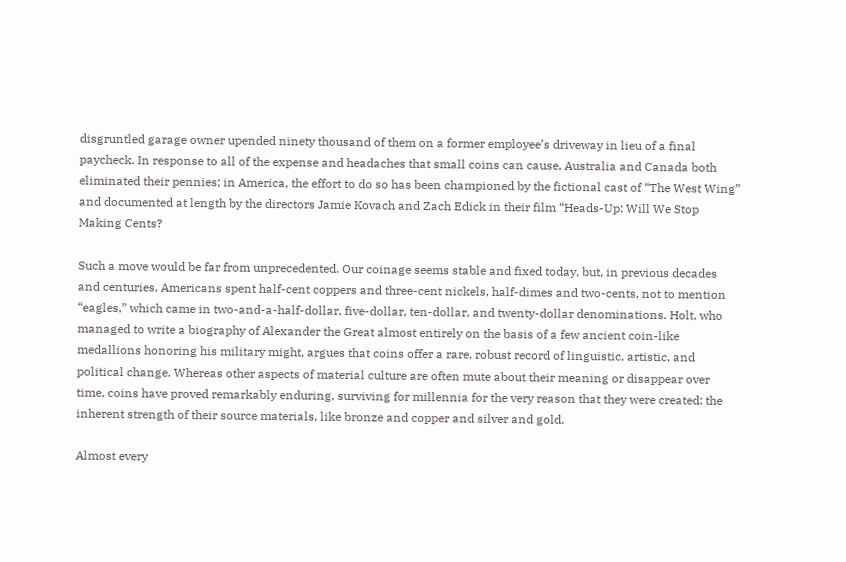disgruntled garage owner upended ninety thousand of them on a former employee’s driveway in lieu of a final paycheck. In response to all of the expense and headaches that small coins can cause, Australia and Canada both eliminated their pennies; in America, the effort to do so has been championed by the fictional cast of “The West Wing” and documented at length by the directors Jamie Kovach and Zach Edick in their film “Heads-Up: Will We Stop Making Cents?

Such a move would be far from unprecedented. Our coinage seems stable and fixed today, but, in previous decades and centuries, Americans spent half-cent coppers and three-cent nickels, half-dimes and two-cents, not to mention “eagles,” which came in two-and-a-half-dollar, five-dollar, ten-dollar, and twenty-dollar denominations. Holt, who managed to write a biography of Alexander the Great almost entirely on the basis of a few ancient coin-like medallions honoring his military might, argues that coins offer a rare, robust record of linguistic, artistic, and political change. Whereas other aspects of material culture are often mute about their meaning or disappear over time, coins have proved remarkably enduring, surviving for millennia for the very reason that they were created: the inherent strength of their source materials, like bronze and copper and silver and gold.

Almost every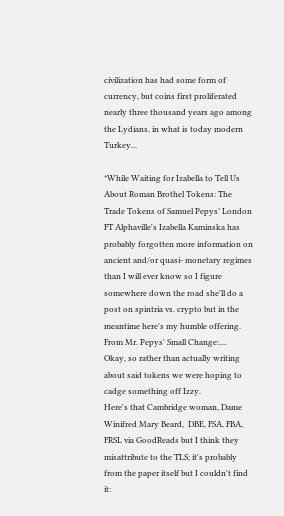civilization has had some form of currency, but coins first proliferated nearly three thousand years ago among the Lydians, in what is today modern Turkey...

*While Waiting for Izabella to Tell Us About Roman Brothel Tokens: The Trade Tokens of Samuel Pepys’ London
FT Alphaville's Izabella Kaminska has probably forgotten more information on ancient and/or quasi- monetary regimes than I will ever know so I figure somewhere down the road she'll do a post on spintria vs. crypto but in the meantime here's my humble offering.
From Mr. Pepys' Small Change:....
Okay, so rather than actually writing about said tokens we were hoping to cadge something off Izzy.
Here's that Cambridge woman, Dame Winifred Mary Beard,  DBE, FSA, FBA, FRSL via GoodReads but I think they misattribute to the TLS; it's probably from the paper itself but I couldn't find it: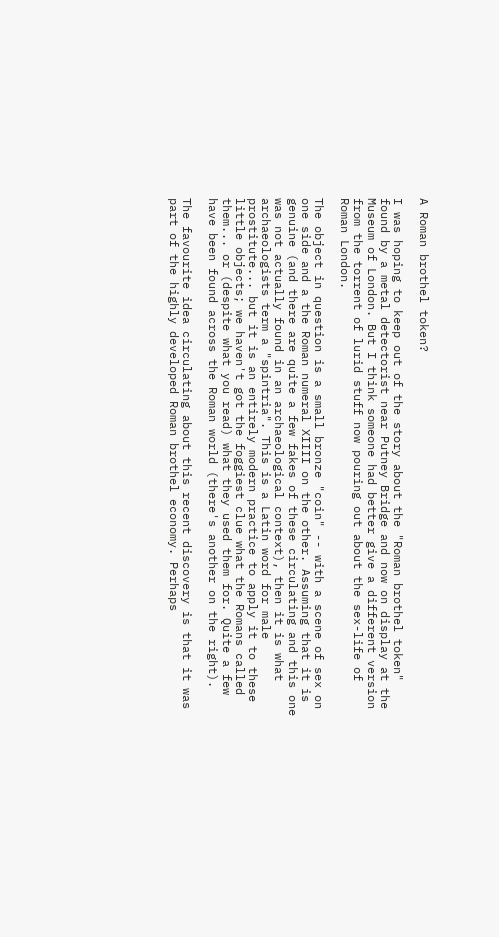A Roman brothel token?

I was hoping to keep out of the story about the "Roman brothel token" found by a metal detectorist near Putney Bridge and now on display at the Museum of London. But I think someone had better give a different version from the torrent of lurid stuff now pouring out about the sex-life of Roman London.

The object in question is a small bronze "coin" -- with a scene of sex on one side and a the Roman numeral XIIII on the other. Assuming that it is genuine (and there are quite a few fakes of these circulating and this one was not actually found in an archaeological context), then it is what archaeologists term a "spintria". This is a Latin word for male prostitute... but it is an entirely modern practice to apply it to these little objects; we haven't got the foggiest clue what the Romans called them... or (despite what you read) what they used them for. Quite a few have been found across the Roman world (there's another on the right).

The favourite idea circulating about this recent discovery is that it was part of the highly developed Roman brothel economy. Perhaps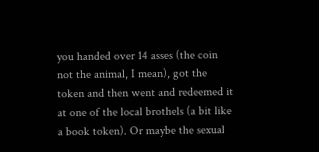you handed over 14 asses (the coin not the animal, I mean), got the token and then went and redeemed it at one of the local brothels (a bit like a book token). Or maybe the sexual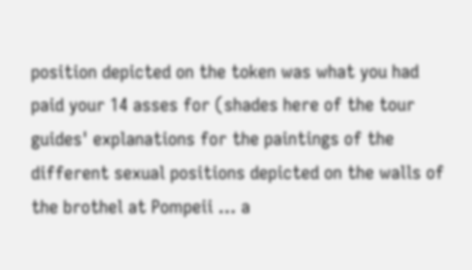position depicted on the token was what you had paid your 14 asses for (shades here of the tour guides' explanations for the paintings of the different sexual positions depicted on the walls of the brothel at Pompeii ... a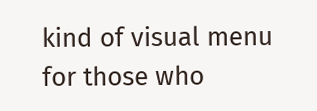kind of visual menu for those who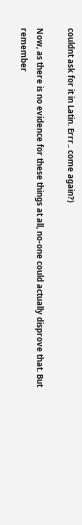couldnt ask for it in Latin. Errr.. come again?)

Now, as there is no evidence for these things at all, no-one could actually disprove that. But remember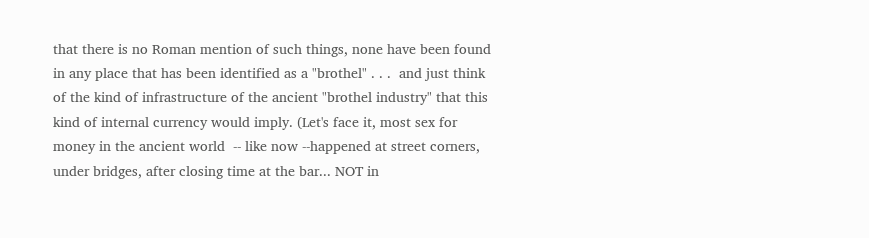that there is no Roman mention of such things, none have been found in any place that has been identified as a "brothel" . . .  and just think of the kind of infrastructure of the ancient "brothel industry" that this kind of internal currency would imply. (Let's face it, most sex for money in the ancient world  -- like now --happened at street corners, under bridges, after closing time at the bar... NOT in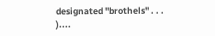designated "brothels" . . . )....